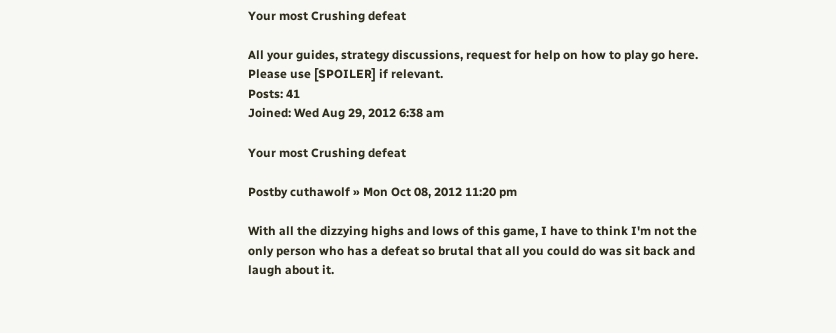Your most Crushing defeat

All your guides, strategy discussions, request for help on how to play go here. Please use [SPOILER] if relevant.
Posts: 41
Joined: Wed Aug 29, 2012 6:38 am

Your most Crushing defeat

Postby cuthawolf » Mon Oct 08, 2012 11:20 pm

With all the dizzying highs and lows of this game, I have to think I'm not the only person who has a defeat so brutal that all you could do was sit back and laugh about it.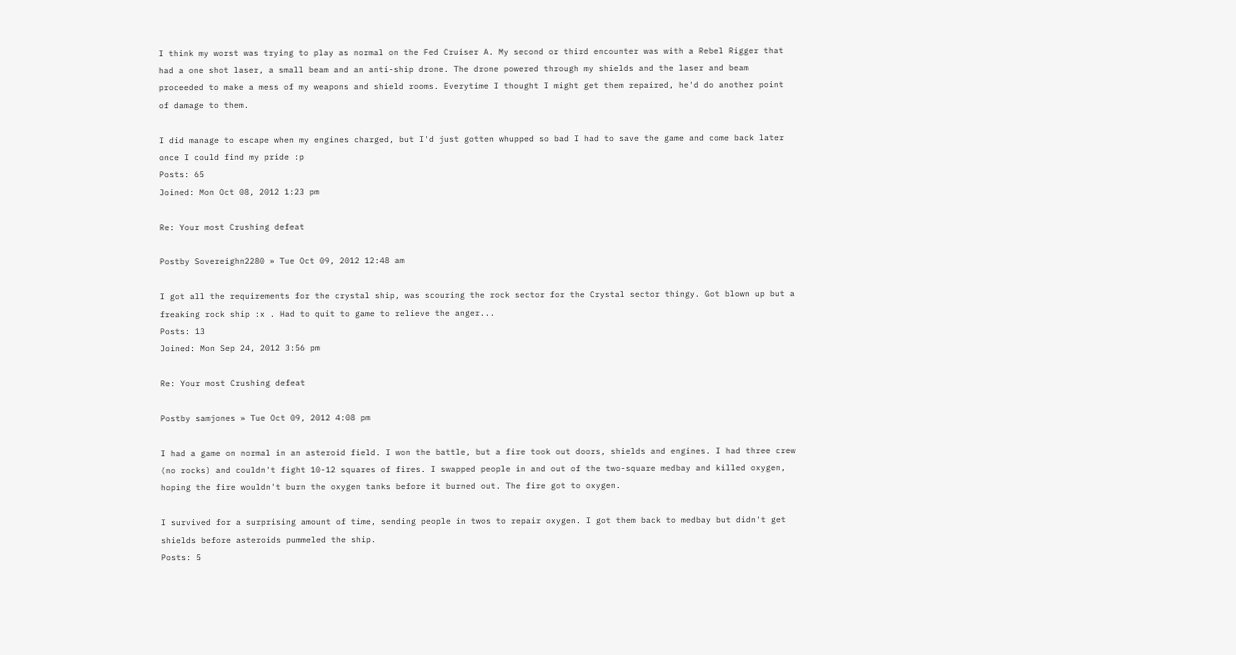I think my worst was trying to play as normal on the Fed Cruiser A. My second or third encounter was with a Rebel Rigger that had a one shot laser, a small beam and an anti-ship drone. The drone powered through my shields and the laser and beam proceeded to make a mess of my weapons and shield rooms. Everytime I thought I might get them repaired, he'd do another point of damage to them.

I did manage to escape when my engines charged, but I'd just gotten whupped so bad I had to save the game and come back later once I could find my pride :p
Posts: 65
Joined: Mon Oct 08, 2012 1:23 pm

Re: Your most Crushing defeat

Postby Sovereighn2280 » Tue Oct 09, 2012 12:48 am

I got all the requirements for the crystal ship, was scouring the rock sector for the Crystal sector thingy. Got blown up but a freaking rock ship :x . Had to quit to game to relieve the anger...
Posts: 13
Joined: Mon Sep 24, 2012 3:56 pm

Re: Your most Crushing defeat

Postby samjones » Tue Oct 09, 2012 4:08 pm

I had a game on normal in an asteroid field. I won the battle, but a fire took out doors, shields and engines. I had three crew (no rocks) and couldn't fight 10-12 squares of fires. I swapped people in and out of the two-square medbay and killed oxygen, hoping the fire wouldn't burn the oxygen tanks before it burned out. The fire got to oxygen.

I survived for a surprising amount of time, sending people in twos to repair oxygen. I got them back to medbay but didn't get shields before asteroids pummeled the ship.
Posts: 5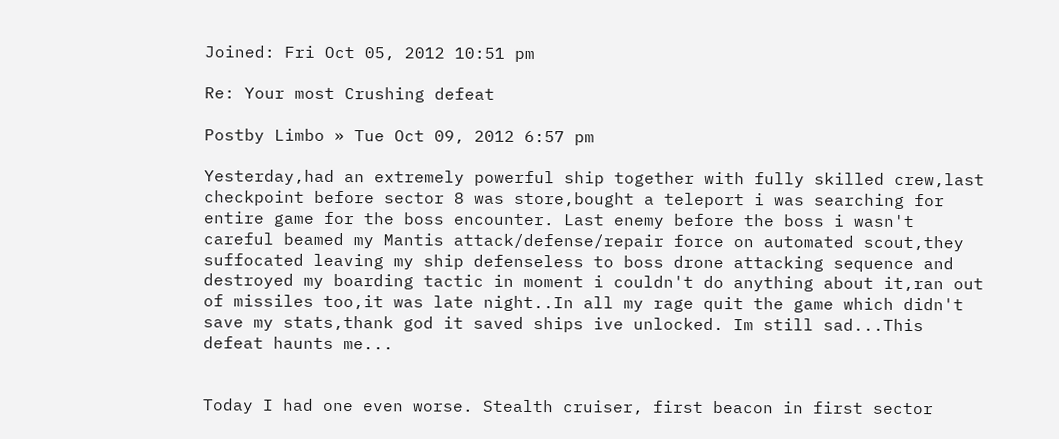Joined: Fri Oct 05, 2012 10:51 pm

Re: Your most Crushing defeat

Postby Limbo » Tue Oct 09, 2012 6:57 pm

Yesterday,had an extremely powerful ship together with fully skilled crew,last checkpoint before sector 8 was store,bought a teleport i was searching for entire game for the boss encounter. Last enemy before the boss i wasn't careful beamed my Mantis attack/defense/repair force on automated scout,they suffocated leaving my ship defenseless to boss drone attacking sequence and destroyed my boarding tactic in moment i couldn't do anything about it,ran out of missiles too,it was late night..In all my rage quit the game which didn't save my stats,thank god it saved ships ive unlocked. Im still sad...This defeat haunts me...


Today I had one even worse. Stealth cruiser, first beacon in first sector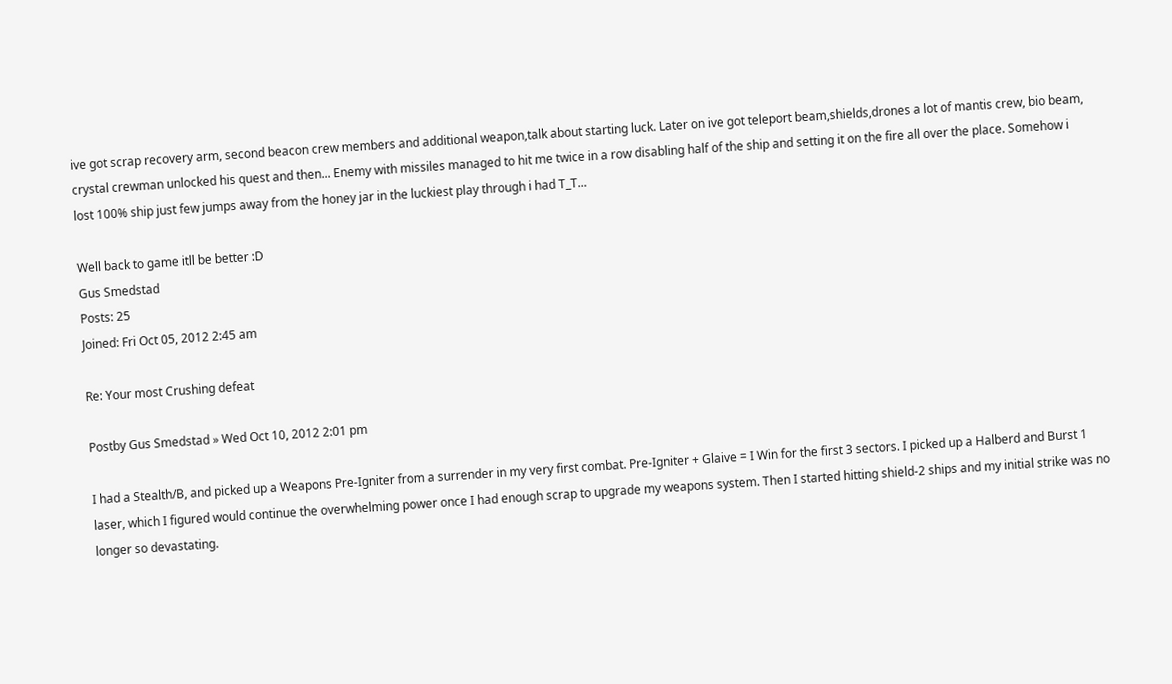ive got scrap recovery arm, second beacon crew members and additional weapon,talk about starting luck. Later on ive got teleport beam,shields,drones a lot of mantis crew, bio beam, crystal crewman unlocked his quest and then... Enemy with missiles managed to hit me twice in a row disabling half of the ship and setting it on the fire all over the place. Somehow i lost 100% ship just few jumps away from the honey jar in the luckiest play through i had T_T...

Well back to game itll be better :D
Gus Smedstad
Posts: 25
Joined: Fri Oct 05, 2012 2:45 am

Re: Your most Crushing defeat

Postby Gus Smedstad » Wed Oct 10, 2012 2:01 pm

I had a Stealth/B, and picked up a Weapons Pre-Igniter from a surrender in my very first combat. Pre-Igniter + Glaive = I Win for the first 3 sectors. I picked up a Halberd and Burst 1 laser, which I figured would continue the overwhelming power once I had enough scrap to upgrade my weapons system. Then I started hitting shield-2 ships and my initial strike was no longer so devastating.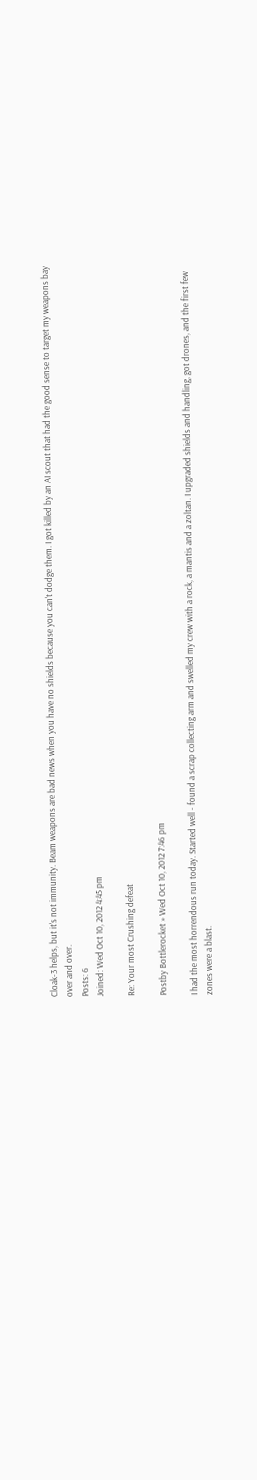Cloak-3 helps, but it's not immunity. Beam weapons are bad news when you have no shields because you can't dodge them. I got killed by an AI scout that had the good sense to target my weapons bay over and over.
Posts: 6
Joined: Wed Oct 10, 2012 4:45 pm

Re: Your most Crushing defeat

Postby Bottlerocket » Wed Oct 10, 2012 7:46 pm

I had the most horrendous run today. Started well - found a scrap collecting arm and swelled my crew with a rock, a mantis and a zoltan. I upgraded shields and handling, got drones, and the first few zones were a blast.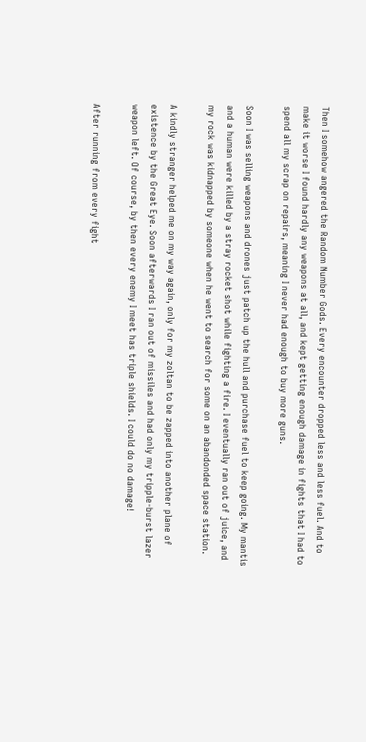Then I somehow angered the Random Number Gods. Every encounter dropped less and less fuel. And to make it worse I found hardly any weapons at all, and kept getting enough damage in fights that I had to spend all my scrap on repairs, meaning I never had enough to buy more guns.

Soon I was selling weapons and drones just patch up the hull and purchase fuel to keep going. My mantis and a human were killed by a stray rocket shot while fighting a fire. I eventually ran out of juice, and my rock was kidnapped by someone when he went to search for some on an abandonded space station.

A kindly stranger helped me on my way again, only for my zoltan to be zapped into another plane of existence by the Great Eye. Soon afterwards I ran out of missiles and had only my tripple-burst lazer weapon left. Of course, by then every enemy I meet has triple shields. I could do no damage!

After running from every fight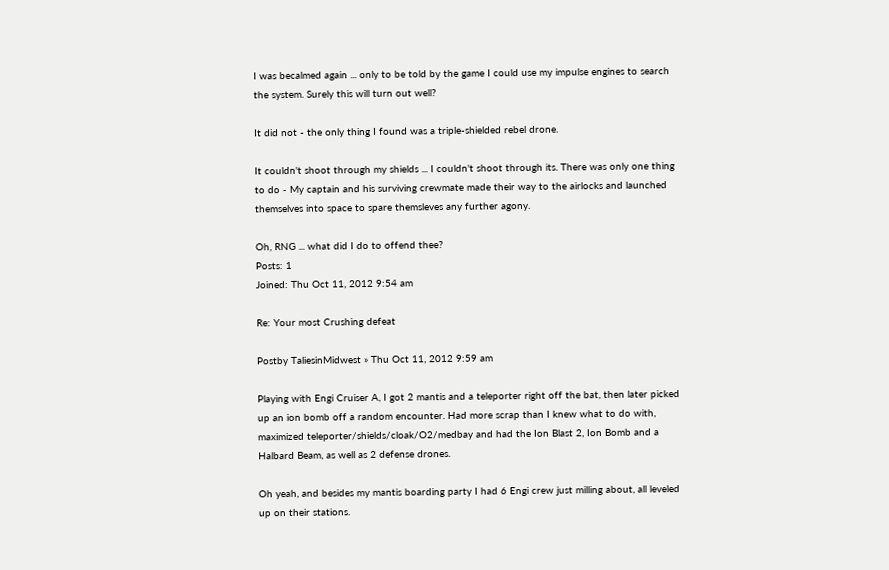I was becalmed again ... only to be told by the game I could use my impulse engines to search the system. Surely this will turn out well?

It did not - the only thing I found was a triple-shielded rebel drone.

It couldn't shoot through my shields ... I couldn't shoot through its. There was only one thing to do - My captain and his surviving crewmate made their way to the airlocks and launched themselves into space to spare themsleves any further agony.

Oh, RNG ... what did I do to offend thee?
Posts: 1
Joined: Thu Oct 11, 2012 9:54 am

Re: Your most Crushing defeat

Postby TaliesinMidwest » Thu Oct 11, 2012 9:59 am

Playing with Engi Cruiser A, I got 2 mantis and a teleporter right off the bat, then later picked up an ion bomb off a random encounter. Had more scrap than I knew what to do with, maximized teleporter/shields/cloak/O2/medbay and had the Ion Blast 2, Ion Bomb and a Halbard Beam, as well as 2 defense drones.

Oh yeah, and besides my mantis boarding party I had 6 Engi crew just milling about, all leveled up on their stations.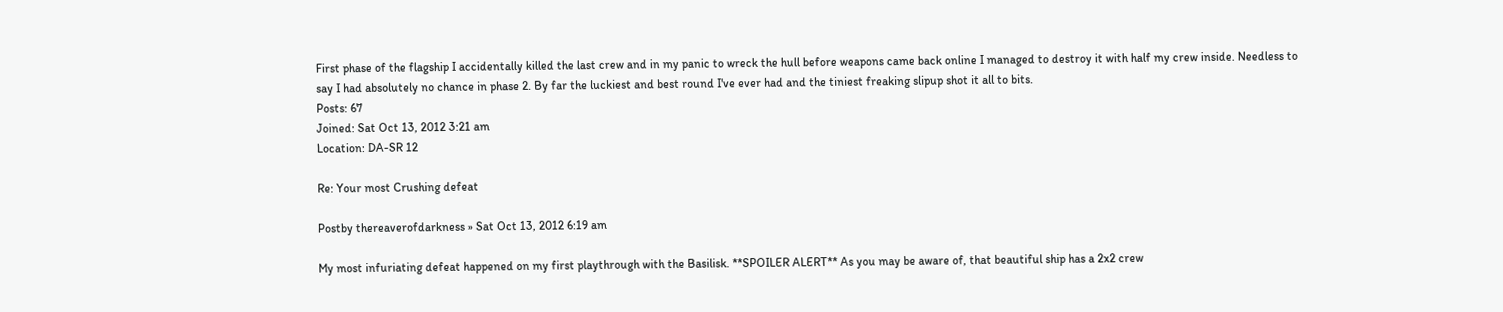First phase of the flagship I accidentally killed the last crew and in my panic to wreck the hull before weapons came back online I managed to destroy it with half my crew inside. Needless to say I had absolutely no chance in phase 2. By far the luckiest and best round I've ever had and the tiniest freaking slipup shot it all to bits.
Posts: 67
Joined: Sat Oct 13, 2012 3:21 am
Location: DA-SR 12

Re: Your most Crushing defeat

Postby thereaverofdarkness » Sat Oct 13, 2012 6:19 am

My most infuriating defeat happened on my first playthrough with the Basilisk. **SPOILER ALERT** As you may be aware of, that beautiful ship has a 2x2 crew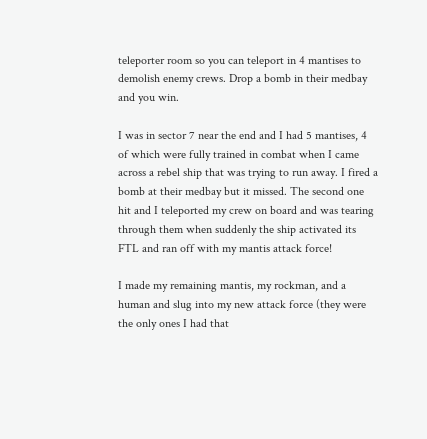teleporter room so you can teleport in 4 mantises to demolish enemy crews. Drop a bomb in their medbay and you win.

I was in sector 7 near the end and I had 5 mantises, 4 of which were fully trained in combat when I came across a rebel ship that was trying to run away. I fired a bomb at their medbay but it missed. The second one hit and I teleported my crew on board and was tearing through them when suddenly the ship activated its FTL and ran off with my mantis attack force!

I made my remaining mantis, my rockman, and a human and slug into my new attack force (they were the only ones I had that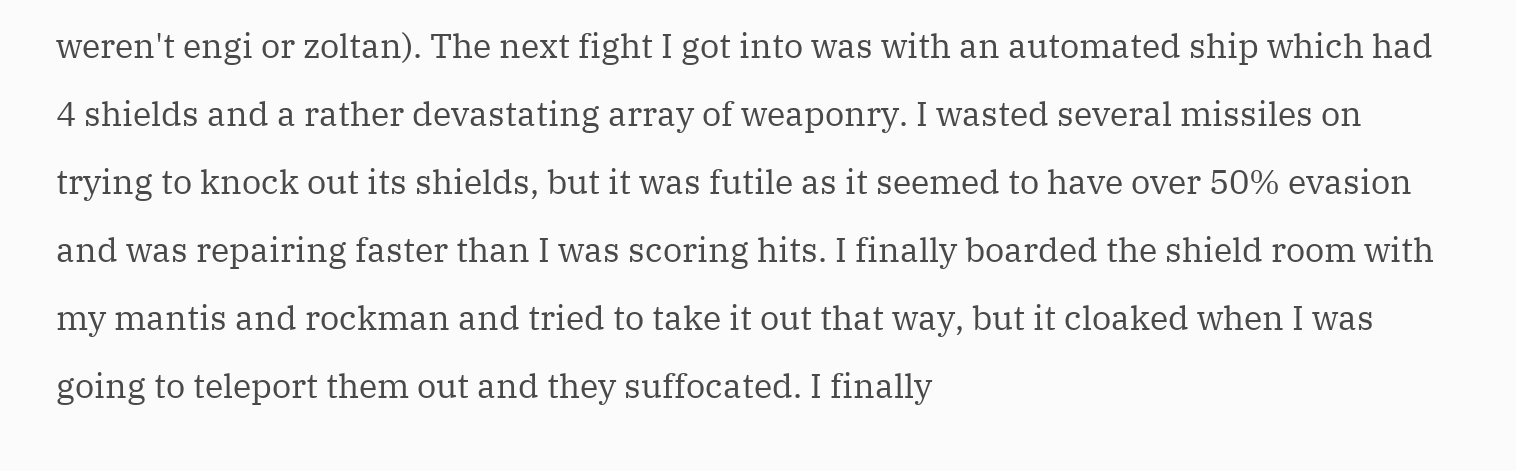weren't engi or zoltan). The next fight I got into was with an automated ship which had 4 shields and a rather devastating array of weaponry. I wasted several missiles on trying to knock out its shields, but it was futile as it seemed to have over 50% evasion and was repairing faster than I was scoring hits. I finally boarded the shield room with my mantis and rockman and tried to take it out that way, but it cloaked when I was going to teleport them out and they suffocated. I finally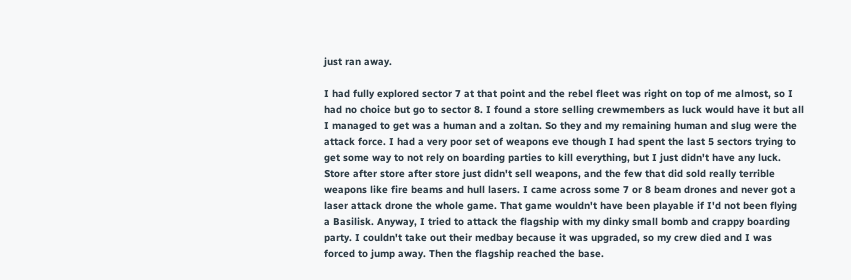just ran away.

I had fully explored sector 7 at that point and the rebel fleet was right on top of me almost, so I had no choice but go to sector 8. I found a store selling crewmembers as luck would have it but all I managed to get was a human and a zoltan. So they and my remaining human and slug were the attack force. I had a very poor set of weapons eve though I had spent the last 5 sectors trying to get some way to not rely on boarding parties to kill everything, but I just didn't have any luck. Store after store after store just didn't sell weapons, and the few that did sold really terrible weapons like fire beams and hull lasers. I came across some 7 or 8 beam drones and never got a laser attack drone the whole game. That game wouldn't have been playable if I'd not been flying a Basilisk. Anyway, I tried to attack the flagship with my dinky small bomb and crappy boarding party. I couldn't take out their medbay because it was upgraded, so my crew died and I was forced to jump away. Then the flagship reached the base.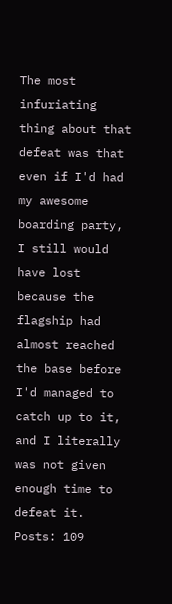The most infuriating thing about that defeat was that even if I'd had my awesome boarding party, I still would have lost because the flagship had almost reached the base before I'd managed to catch up to it, and I literally was not given enough time to defeat it.
Posts: 109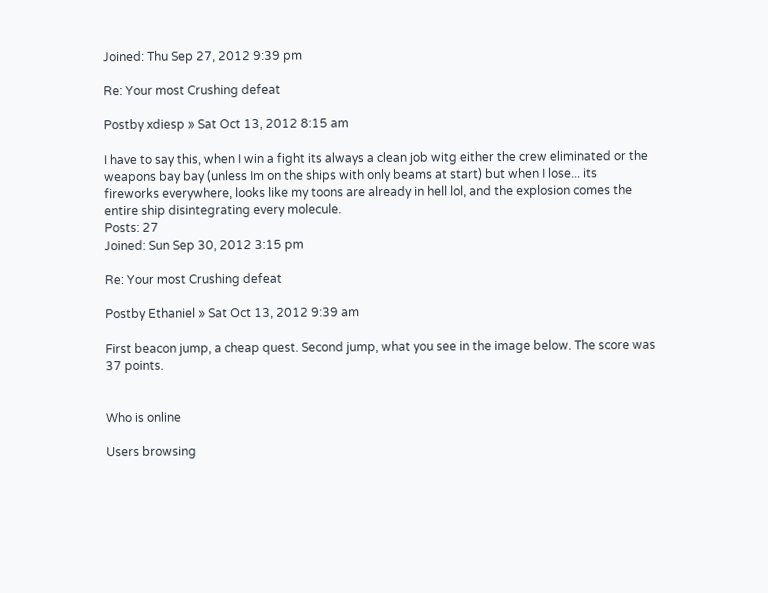Joined: Thu Sep 27, 2012 9:39 pm

Re: Your most Crushing defeat

Postby xdiesp » Sat Oct 13, 2012 8:15 am

I have to say this, when I win a fight its always a clean job witg either the crew eliminated or the weapons bay bay (unless Im on the ships with only beams at start) but when I lose... its fireworks everywhere, looks like my toons are already in hell lol, and the explosion comes the entire ship disintegrating every molecule.
Posts: 27
Joined: Sun Sep 30, 2012 3:15 pm

Re: Your most Crushing defeat

Postby Ethaniel » Sat Oct 13, 2012 9:39 am

First beacon jump, a cheap quest. Second jump, what you see in the image below. The score was 37 points.


Who is online

Users browsing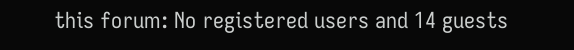this forum: No registered users and 14 guests